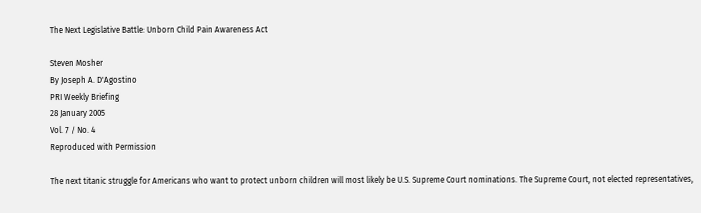The Next Legislative Battle: Unborn Child Pain Awareness Act

Steven Mosher
By Joseph A. D'Agostino
PRI Weekly Briefing
28 January 2005
Vol. 7 / No. 4
Reproduced with Permission

The next titanic struggle for Americans who want to protect unborn children will most likely be U.S. Supreme Court nominations. The Supreme Court, not elected representatives,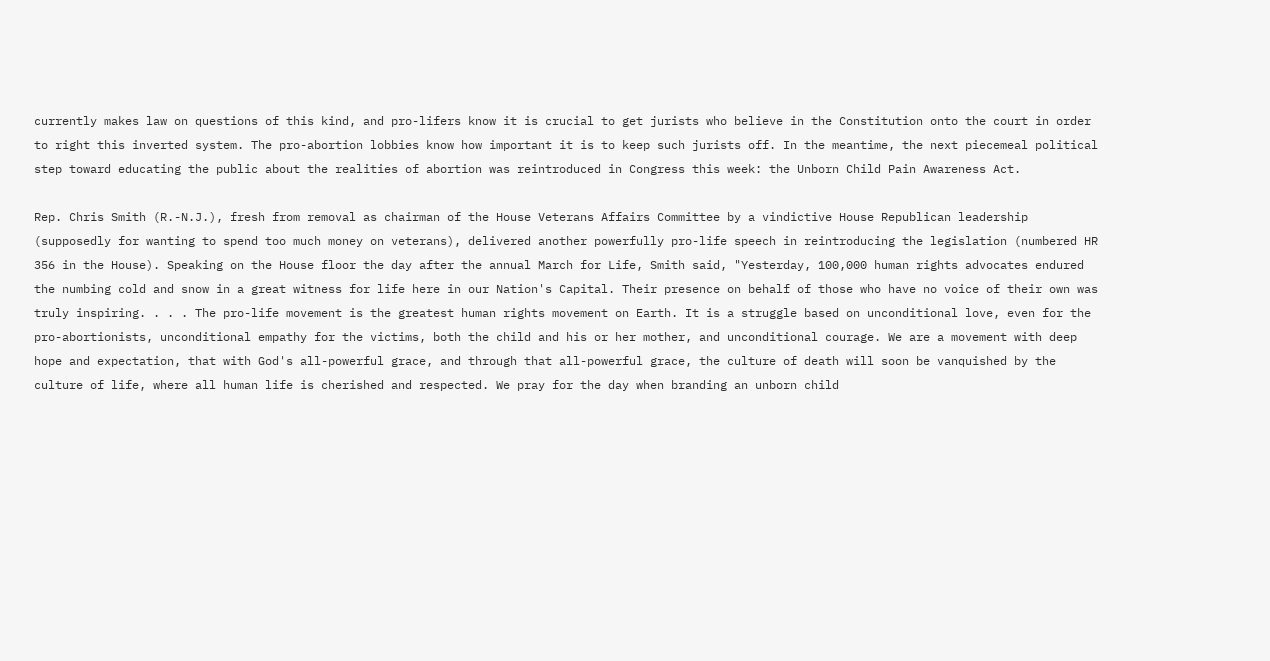currently makes law on questions of this kind, and pro-lifers know it is crucial to get jurists who believe in the Constitution onto the court in order to right this inverted system. The pro-abortion lobbies know how important it is to keep such jurists off. In the meantime, the next piecemeal political step toward educating the public about the realities of abortion was reintroduced in Congress this week: the Unborn Child Pain Awareness Act.

Rep. Chris Smith (R.-N.J.), fresh from removal as chairman of the House Veterans Affairs Committee by a vindictive House Republican leadership (supposedly for wanting to spend too much money on veterans), delivered another powerfully pro-life speech in reintroducing the legislation (numbered HR 356 in the House). Speaking on the House floor the day after the annual March for Life, Smith said, "Yesterday, 100,000 human rights advocates endured the numbing cold and snow in a great witness for life here in our Nation's Capital. Their presence on behalf of those who have no voice of their own was truly inspiring. . . . The pro-life movement is the greatest human rights movement on Earth. It is a struggle based on unconditional love, even for the pro-abortionists, unconditional empathy for the victims, both the child and his or her mother, and unconditional courage. We are a movement with deep hope and expectation, that with God's all-powerful grace, and through that all-powerful grace, the culture of death will soon be vanquished by the culture of life, where all human life is cherished and respected. We pray for the day when branding an unborn child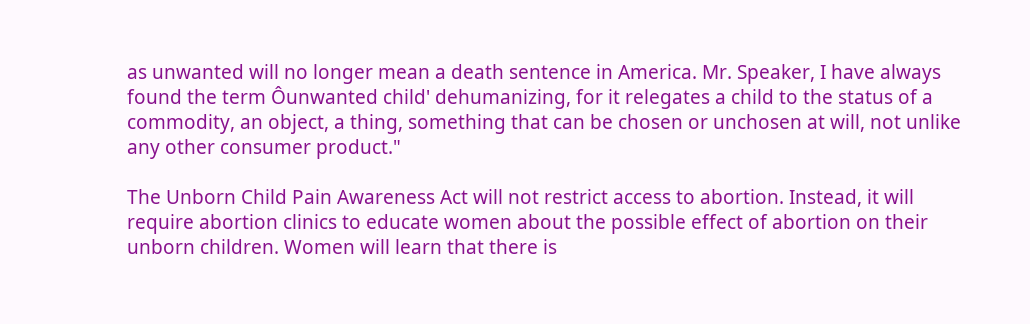as unwanted will no longer mean a death sentence in America. Mr. Speaker, I have always found the term Ôunwanted child' dehumanizing, for it relegates a child to the status of a commodity, an object, a thing, something that can be chosen or unchosen at will, not unlike any other consumer product."

The Unborn Child Pain Awareness Act will not restrict access to abortion. Instead, it will require abortion clinics to educate women about the possible effect of abortion on their unborn children. Women will learn that there is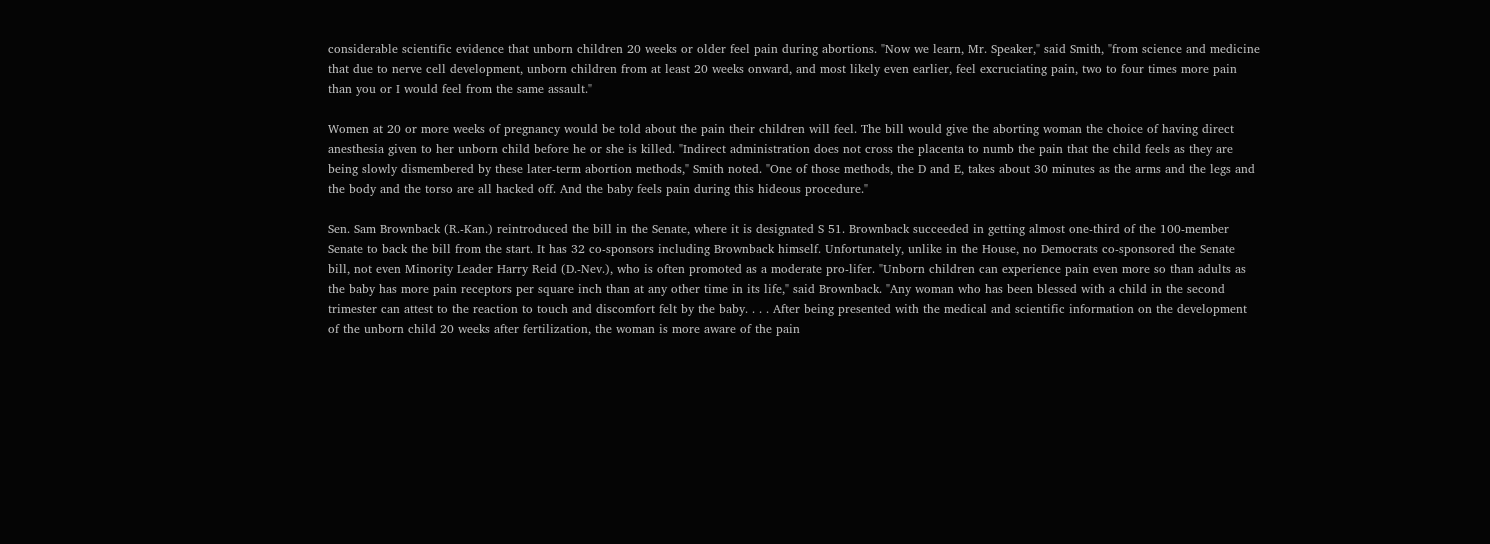considerable scientific evidence that unborn children 20 weeks or older feel pain during abortions. "Now we learn, Mr. Speaker," said Smith, "from science and medicine that due to nerve cell development, unborn children from at least 20 weeks onward, and most likely even earlier, feel excruciating pain, two to four times more pain than you or I would feel from the same assault."

Women at 20 or more weeks of pregnancy would be told about the pain their children will feel. The bill would give the aborting woman the choice of having direct anesthesia given to her unborn child before he or she is killed. "Indirect administration does not cross the placenta to numb the pain that the child feels as they are being slowly dismembered by these later-term abortion methods," Smith noted. "One of those methods, the D and E, takes about 30 minutes as the arms and the legs and the body and the torso are all hacked off. And the baby feels pain during this hideous procedure."

Sen. Sam Brownback (R.-Kan.) reintroduced the bill in the Senate, where it is designated S 51. Brownback succeeded in getting almost one-third of the 100-member Senate to back the bill from the start. It has 32 co-sponsors including Brownback himself. Unfortunately, unlike in the House, no Democrats co-sponsored the Senate bill, not even Minority Leader Harry Reid (D.-Nev.), who is often promoted as a moderate pro-lifer. "Unborn children can experience pain even more so than adults as the baby has more pain receptors per square inch than at any other time in its life," said Brownback. "Any woman who has been blessed with a child in the second trimester can attest to the reaction to touch and discomfort felt by the baby. . . . After being presented with the medical and scientific information on the development of the unborn child 20 weeks after fertilization, the woman is more aware of the pain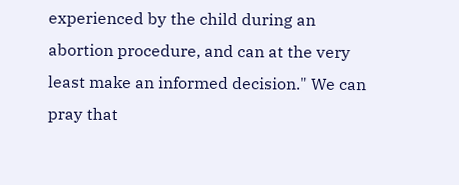experienced by the child during an abortion procedure, and can at the very least make an informed decision." We can pray that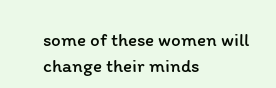some of these women will change their minds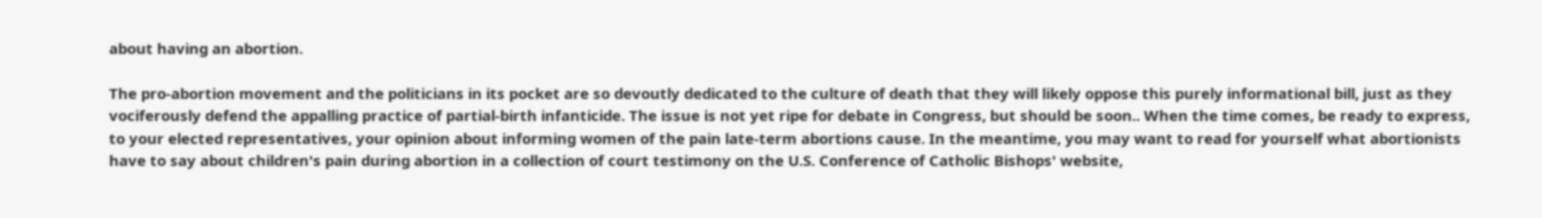about having an abortion.

The pro-abortion movement and the politicians in its pocket are so devoutly dedicated to the culture of death that they will likely oppose this purely informational bill, just as they vociferously defend the appalling practice of partial-birth infanticide. The issue is not yet ripe for debate in Congress, but should be soon.. When the time comes, be ready to express, to your elected representatives, your opinion about informing women of the pain late-term abortions cause. In the meantime, you may want to read for yourself what abortionists have to say about children's pain during abortion in a collection of court testimony on the U.S. Conference of Catholic Bishops' website,